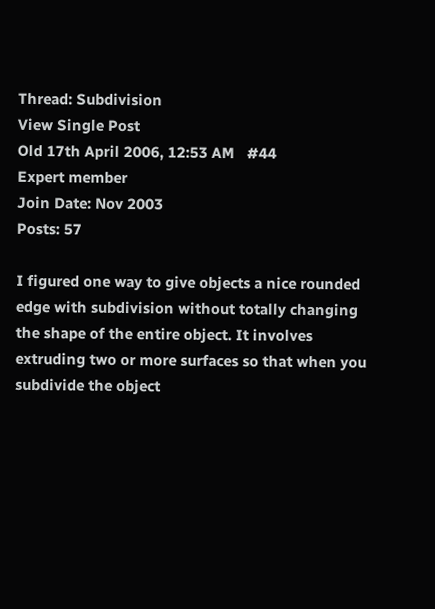Thread: Subdivision
View Single Post
Old 17th April 2006, 12:53 AM   #44
Expert member
Join Date: Nov 2003
Posts: 57

I figured one way to give objects a nice rounded edge with subdivision without totally changing the shape of the entire object. It involves extruding two or more surfaces so that when you subdivide the object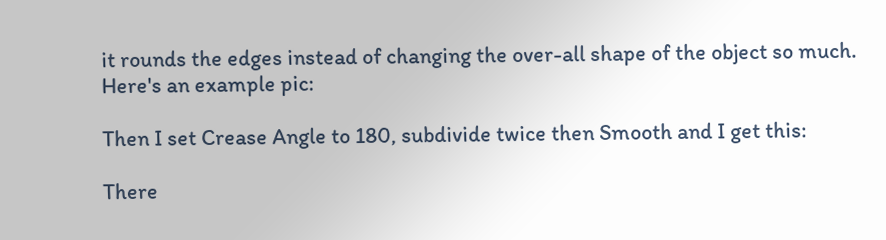it rounds the edges instead of changing the over-all shape of the object so much. Here's an example pic:

Then I set Crease Angle to 180, subdivide twice then Smooth and I get this:

There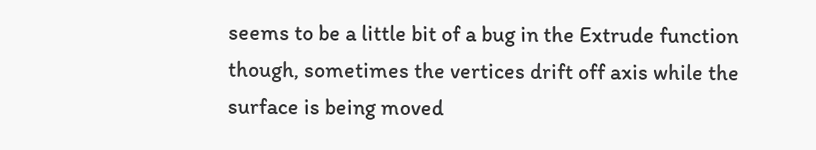seems to be a little bit of a bug in the Extrude function though, sometimes the vertices drift off axis while the surface is being moved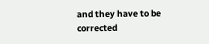and they have to be corrected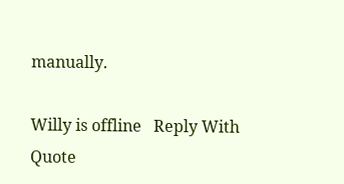manually.

Willy is offline   Reply With Quote